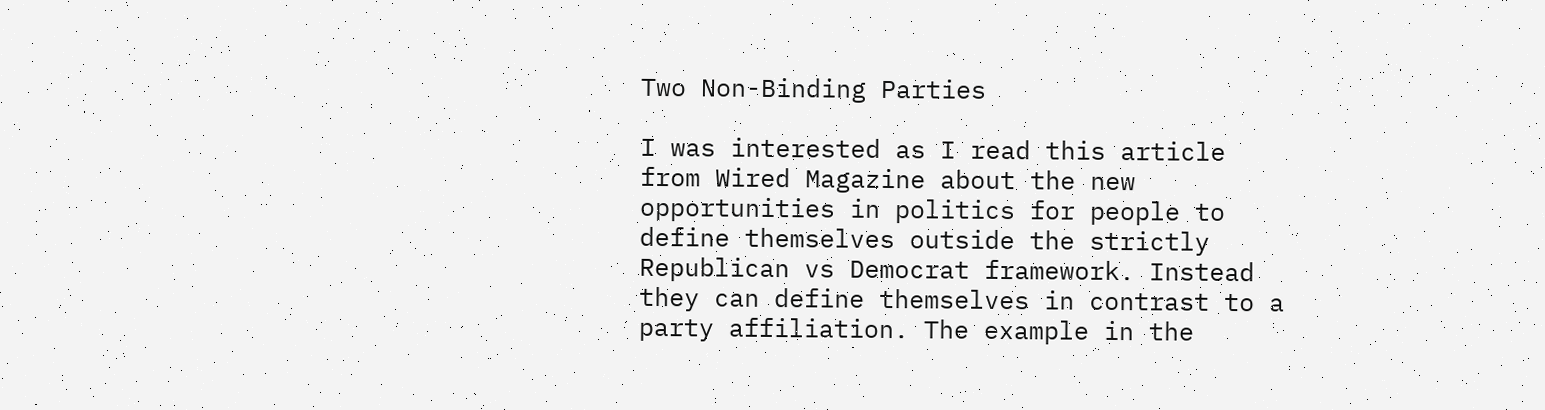Two Non-Binding Parties

I was interested as I read this article from Wired Magazine about the new opportunities in politics for people to define themselves outside the strictly Republican vs Democrat framework. Instead they can define themselves in contrast to a party affiliation. The example in the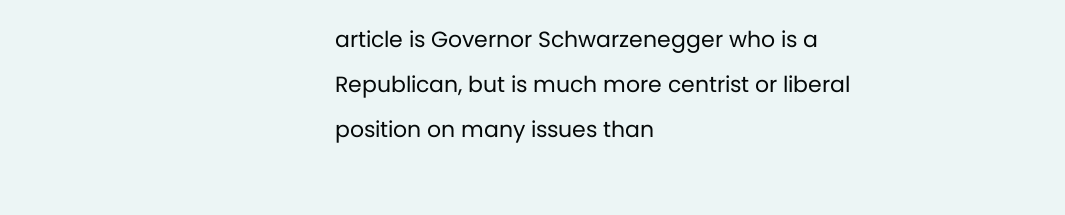article is Governor Schwarzenegger who is a Republican, but is much more centrist or liberal position on many issues than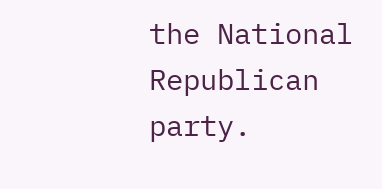the National Republican party.